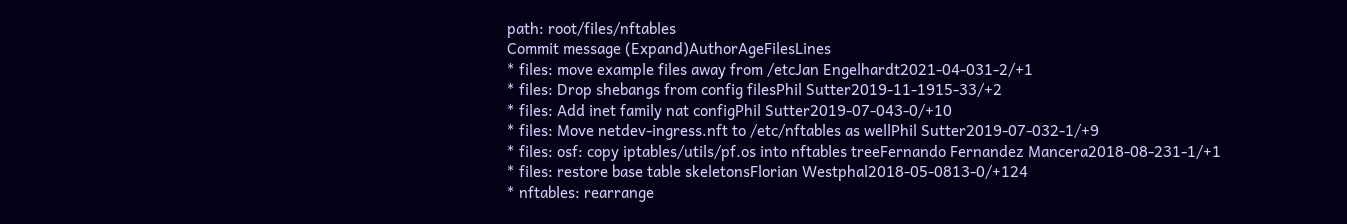path: root/files/nftables
Commit message (Expand)AuthorAgeFilesLines
* files: move example files away from /etcJan Engelhardt2021-04-031-2/+1
* files: Drop shebangs from config filesPhil Sutter2019-11-1915-33/+2
* files: Add inet family nat configPhil Sutter2019-07-043-0/+10
* files: Move netdev-ingress.nft to /etc/nftables as wellPhil Sutter2019-07-032-1/+9
* files: osf: copy iptables/utils/pf.os into nftables treeFernando Fernandez Mancera2018-08-231-1/+1
* files: restore base table skeletonsFlorian Westphal2018-05-0813-0/+124
* nftables: rearrange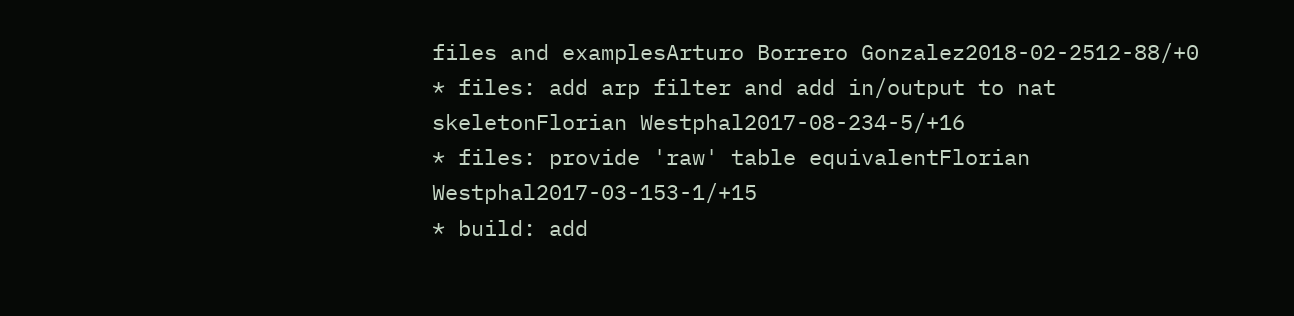files and examplesArturo Borrero Gonzalez2018-02-2512-88/+0
* files: add arp filter and add in/output to nat skeletonFlorian Westphal2017-08-234-5/+16
* files: provide 'raw' table equivalentFlorian Westphal2017-03-153-1/+15
* build: add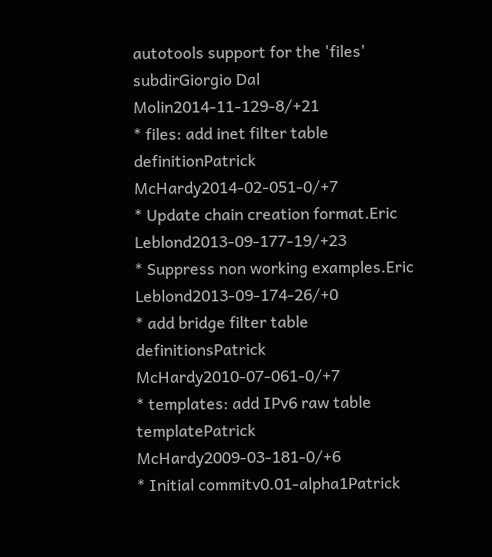autotools support for the 'files' subdirGiorgio Dal Molin2014-11-129-8/+21
* files: add inet filter table definitionPatrick McHardy2014-02-051-0/+7
* Update chain creation format.Eric Leblond2013-09-177-19/+23
* Suppress non working examples.Eric Leblond2013-09-174-26/+0
* add bridge filter table definitionsPatrick McHardy2010-07-061-0/+7
* templates: add IPv6 raw table templatePatrick McHardy2009-03-181-0/+6
* Initial commitv0.01-alpha1Patrick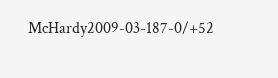McHardy2009-03-187-0/+52